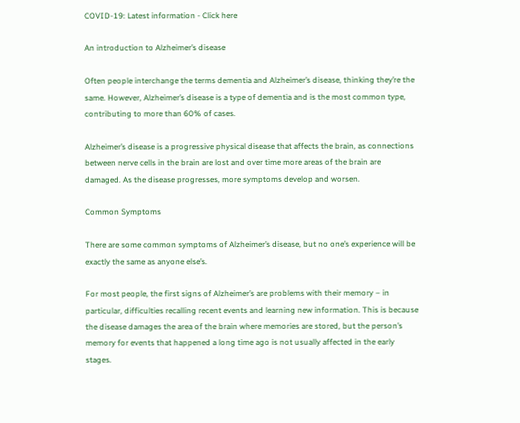COVID-19: Latest information - Click here

An introduction to Alzheimer’s disease

Often people interchange the terms dementia and Alzheimer’s disease, thinking they’re the same. However, Alzheimer’s disease is a type of dementia and is the most common type, contributing to more than 60% of cases.

Alzheimer’s disease is a progressive physical disease that affects the brain, as connections between nerve cells in the brain are lost and over time more areas of the brain are damaged. As the disease progresses, more symptoms develop and worsen.

Common Symptoms

There are some common symptoms of Alzheimer’s disease, but no one’s experience will be exactly the same as anyone else’s.

For most people, the first signs of Alzheimer’s are problems with their memory – in particular, difficulties recalling recent events and learning new information. This is because the disease damages the area of the brain where memories are stored, but the person’s memory for events that happened a long time ago is not usually affected in the early stages.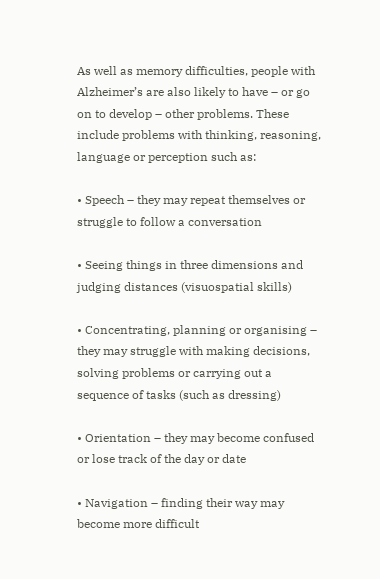As well as memory difficulties, people with Alzheimer’s are also likely to have – or go on to develop – other problems. These include problems with thinking, reasoning, language or perception such as:

• Speech – they may repeat themselves or struggle to follow a conversation

• Seeing things in three dimensions and judging distances (visuospatial skills)

• Concentrating, planning or organising – they may struggle with making decisions, solving problems or carrying out a sequence of tasks (such as dressing)

• Orientation – they may become confused or lose track of the day or date

• Navigation – finding their way may become more difficult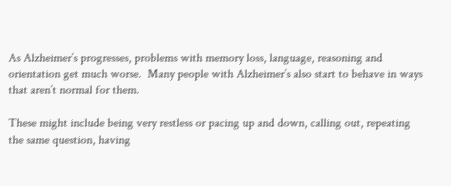As Alzheimer’s progresses, problems with memory loss, language, reasoning and orientation get much worse.  Many people with Alzheimer’s also start to behave in ways that aren’t normal for them.

These might include being very restless or pacing up and down, calling out, repeating the same question, having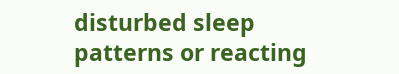disturbed sleep patterns or reacting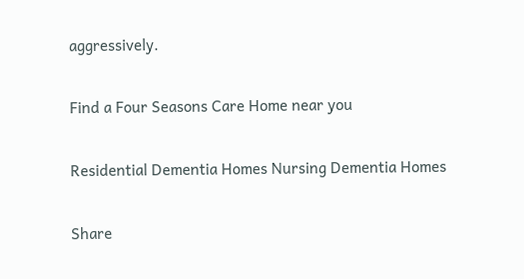aggressively.

Find a Four Seasons Care Home near you

Residential Dementia Homes Nursing Dementia Homes

Share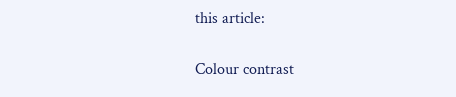this article:

Colour contrast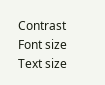Contrast
Font size Text size